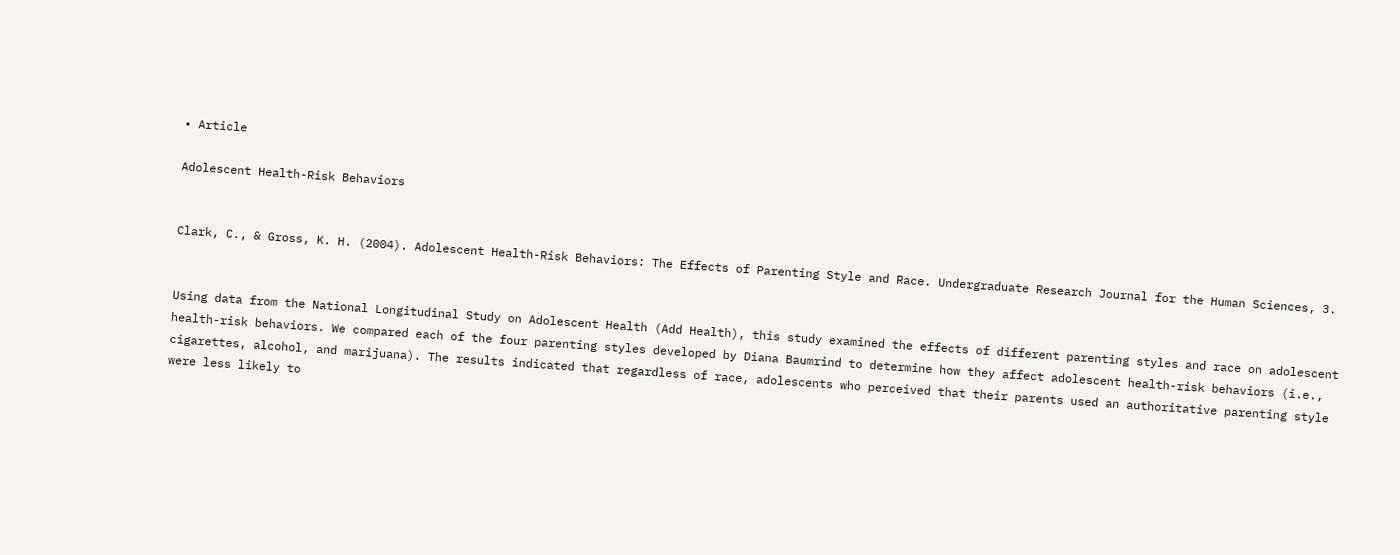• Article

Adolescent Health-Risk Behaviors


Clark, C., & Gross, K. H. (2004). Adolescent Health-Risk Behaviors: The Effects of Parenting Style and Race. Undergraduate Research Journal for the Human Sciences, 3.


Using data from the National Longitudinal Study on Adolescent Health (Add Health), this study examined the effects of different parenting styles and race on adolescent health-risk behaviors. We compared each of the four parenting styles developed by Diana Baumrind to determine how they affect adolescent health-risk behaviors (i.e., cigarettes, alcohol, and marijuana). The results indicated that regardless of race, adolescents who perceived that their parents used an authoritative parenting style were less likely to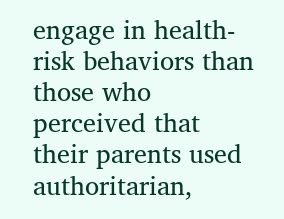engage in health-risk behaviors than those who perceived that their parents used authoritarian,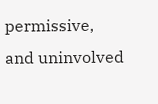permissive, and uninvolved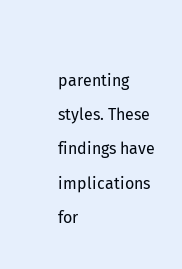parenting styles. These findings have implications for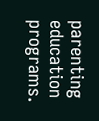parenting education programs.